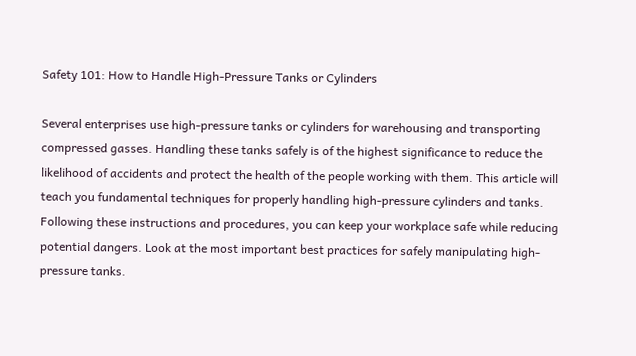Safety 101: How to Handle High-Pressure Tanks or Cylinders

Several enterprises use high-pressure tanks or cylinders for warehousing and transporting compressed gasses. Handling these tanks safely is of the highest significance to reduce the likelihood of accidents and protect the health of the people working with them. This article will teach you fundamental techniques for properly handling high-pressure cylinders and tanks. Following these instructions and procedures, you can keep your workplace safe while reducing potential dangers. Look at the most important best practices for safely manipulating high-pressure tanks.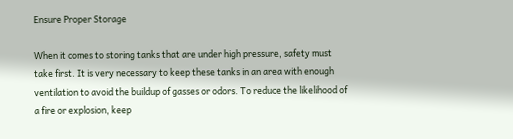Ensure Proper Storage

When it comes to storing tanks that are under high pressure, safety must take first. It is very necessary to keep these tanks in an area with enough ventilation to avoid the buildup of gasses or odors. To reduce the likelihood of a fire or explosion, keep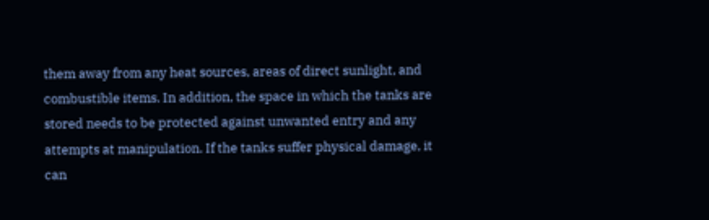them away from any heat sources, areas of direct sunlight, and combustible items. In addition, the space in which the tanks are stored needs to be protected against unwanted entry and any attempts at manipulation. If the tanks suffer physical damage, it can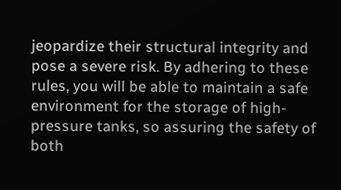jeopardize their structural integrity and pose a severe risk. By adhering to these rules, you will be able to maintain a safe environment for the storage of high-pressure tanks, so assuring the safety of both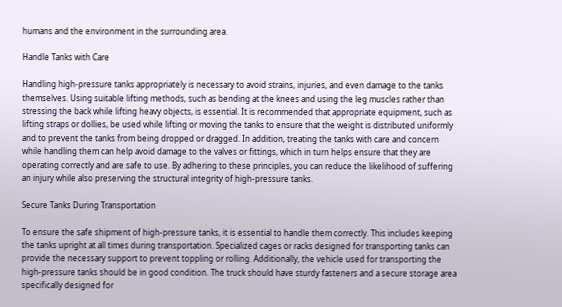humans and the environment in the surrounding area.

Handle Tanks with Care

Handling high-pressure tanks appropriately is necessary to avoid strains, injuries, and even damage to the tanks themselves. Using suitable lifting methods, such as bending at the knees and using the leg muscles rather than stressing the back while lifting heavy objects, is essential. It is recommended that appropriate equipment, such as lifting straps or dollies, be used while lifting or moving the tanks to ensure that the weight is distributed uniformly and to prevent the tanks from being dropped or dragged. In addition, treating the tanks with care and concern while handling them can help avoid damage to the valves or fittings, which in turn helps ensure that they are operating correctly and are safe to use. By adhering to these principles, you can reduce the likelihood of suffering an injury while also preserving the structural integrity of high-pressure tanks.

Secure Tanks During Transportation

To ensure the safe shipment of high-pressure tanks, it is essential to handle them correctly. This includes keeping the tanks upright at all times during transportation. Specialized cages or racks designed for transporting tanks can provide the necessary support to prevent toppling or rolling. Additionally, the vehicle used for transporting the high-pressure tanks should be in good condition. The truck should have sturdy fasteners and a secure storage area specifically designed for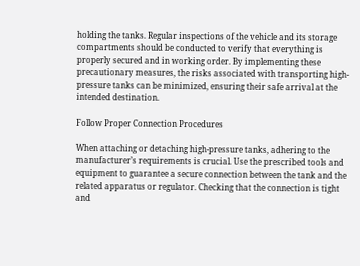holding the tanks. Regular inspections of the vehicle and its storage compartments should be conducted to verify that everything is properly secured and in working order. By implementing these precautionary measures, the risks associated with transporting high-pressure tanks can be minimized, ensuring their safe arrival at the intended destination.

Follow Proper Connection Procedures

When attaching or detaching high-pressure tanks, adhering to the manufacturer’s requirements is crucial. Use the prescribed tools and equipment to guarantee a secure connection between the tank and the related apparatus or regulator. Checking that the connection is tight and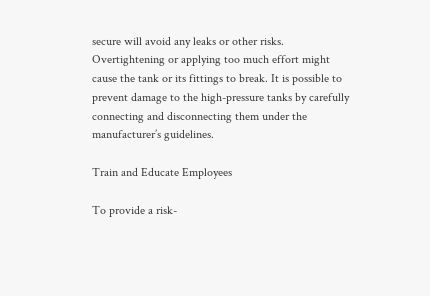secure will avoid any leaks or other risks. Overtightening or applying too much effort might cause the tank or its fittings to break. It is possible to prevent damage to the high-pressure tanks by carefully connecting and disconnecting them under the manufacturer’s guidelines.

Train and Educate Employees

To provide a risk-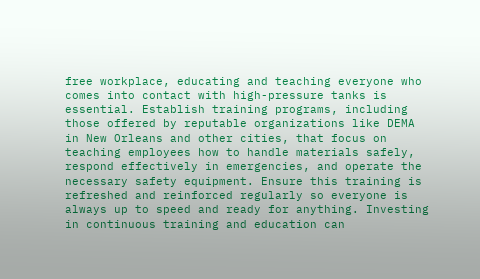free workplace, educating and teaching everyone who comes into contact with high-pressure tanks is essential. Establish training programs, including those offered by reputable organizations like DEMA in New Orleans and other cities, that focus on teaching employees how to handle materials safely, respond effectively in emergencies, and operate the necessary safety equipment. Ensure this training is refreshed and reinforced regularly so everyone is always up to speed and ready for anything. Investing in continuous training and education can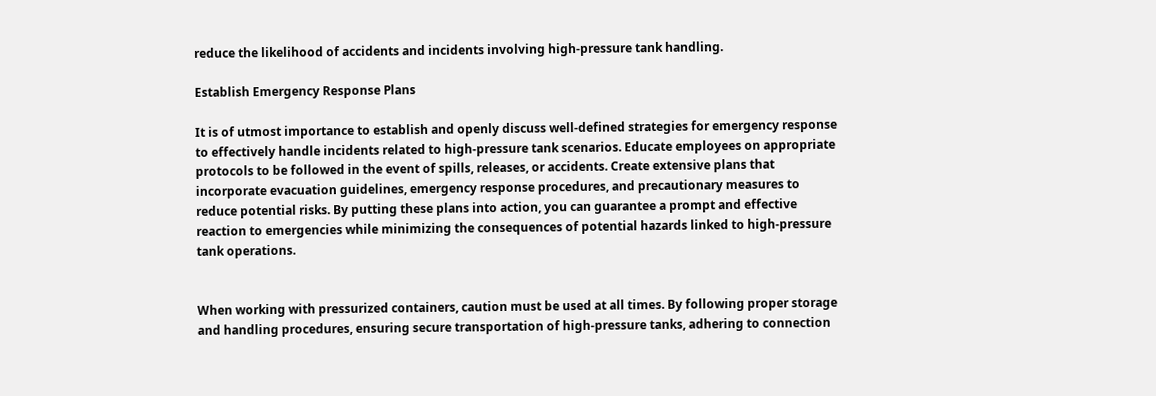reduce the likelihood of accidents and incidents involving high-pressure tank handling.

Establish Emergency Response Plans

It is of utmost importance to establish and openly discuss well-defined strategies for emergency response to effectively handle incidents related to high-pressure tank scenarios. Educate employees on appropriate protocols to be followed in the event of spills, releases, or accidents. Create extensive plans that incorporate evacuation guidelines, emergency response procedures, and precautionary measures to reduce potential risks. By putting these plans into action, you can guarantee a prompt and effective reaction to emergencies while minimizing the consequences of potential hazards linked to high-pressure tank operations.


When working with pressurized containers, caution must be used at all times. By following proper storage and handling procedures, ensuring secure transportation of high-pressure tanks, adhering to connection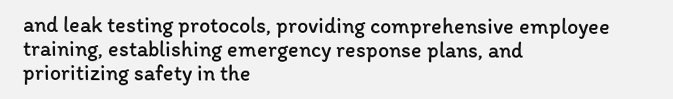and leak testing protocols, providing comprehensive employee training, establishing emergency response plans, and prioritizing safety in the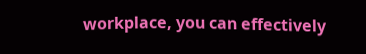workplace, you can effectively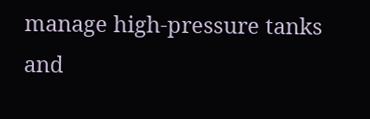manage high-pressure tanks and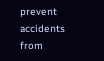prevent accidents from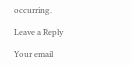occurring.

Leave a Reply

Your email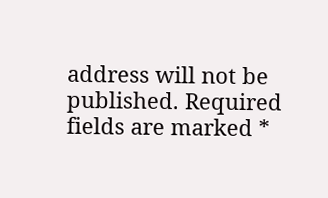address will not be published. Required fields are marked *